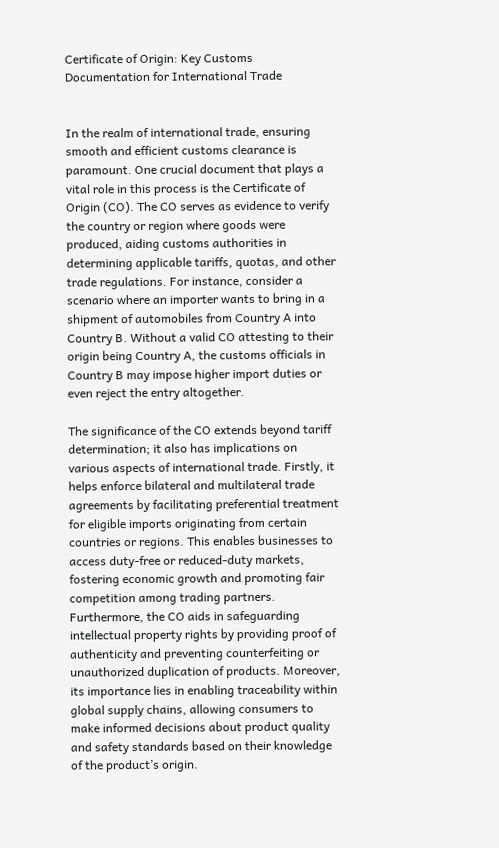Certificate of Origin: Key Customs Documentation for International Trade


In the realm of international trade, ensuring smooth and efficient customs clearance is paramount. One crucial document that plays a vital role in this process is the Certificate of Origin (CO). The CO serves as evidence to verify the country or region where goods were produced, aiding customs authorities in determining applicable tariffs, quotas, and other trade regulations. For instance, consider a scenario where an importer wants to bring in a shipment of automobiles from Country A into Country B. Without a valid CO attesting to their origin being Country A, the customs officials in Country B may impose higher import duties or even reject the entry altogether.

The significance of the CO extends beyond tariff determination; it also has implications on various aspects of international trade. Firstly, it helps enforce bilateral and multilateral trade agreements by facilitating preferential treatment for eligible imports originating from certain countries or regions. This enables businesses to access duty-free or reduced-duty markets, fostering economic growth and promoting fair competition among trading partners. Furthermore, the CO aids in safeguarding intellectual property rights by providing proof of authenticity and preventing counterfeiting or unauthorized duplication of products. Moreover, its importance lies in enabling traceability within global supply chains, allowing consumers to make informed decisions about product quality and safety standards based on their knowledge of the product’s origin.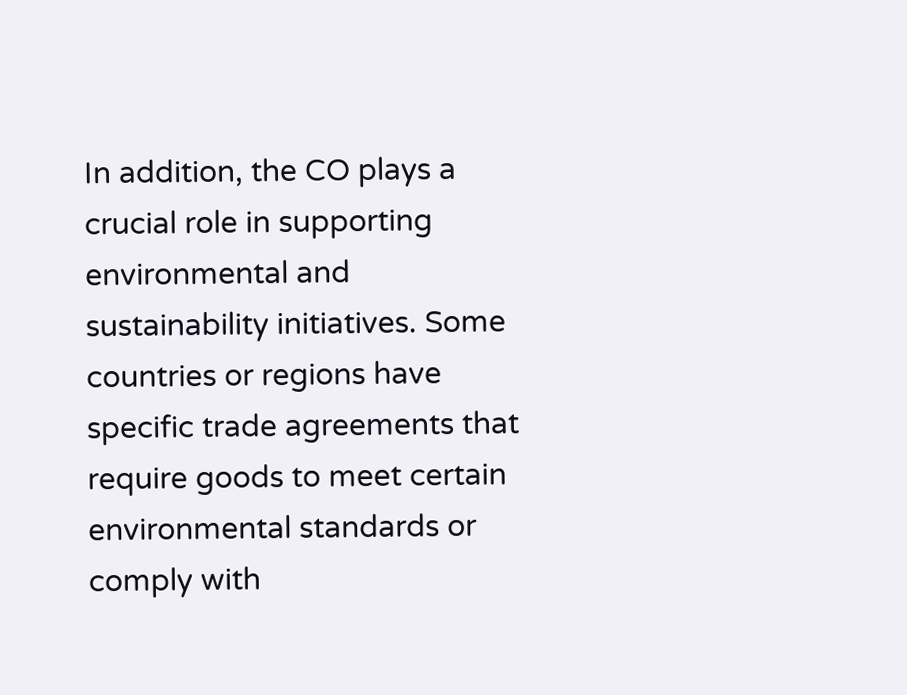In addition, the CO plays a crucial role in supporting environmental and sustainability initiatives. Some countries or regions have specific trade agreements that require goods to meet certain environmental standards or comply with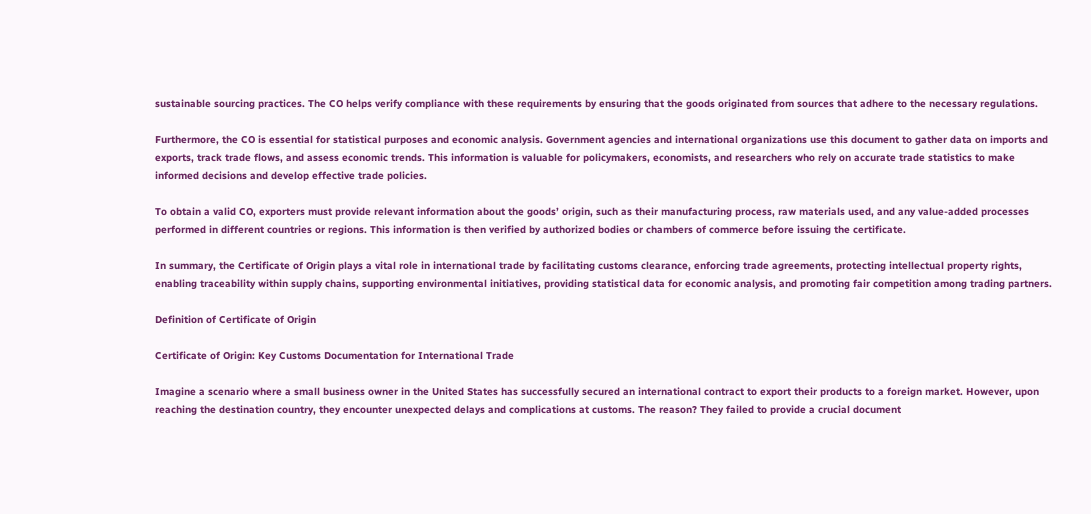sustainable sourcing practices. The CO helps verify compliance with these requirements by ensuring that the goods originated from sources that adhere to the necessary regulations.

Furthermore, the CO is essential for statistical purposes and economic analysis. Government agencies and international organizations use this document to gather data on imports and exports, track trade flows, and assess economic trends. This information is valuable for policymakers, economists, and researchers who rely on accurate trade statistics to make informed decisions and develop effective trade policies.

To obtain a valid CO, exporters must provide relevant information about the goods’ origin, such as their manufacturing process, raw materials used, and any value-added processes performed in different countries or regions. This information is then verified by authorized bodies or chambers of commerce before issuing the certificate.

In summary, the Certificate of Origin plays a vital role in international trade by facilitating customs clearance, enforcing trade agreements, protecting intellectual property rights, enabling traceability within supply chains, supporting environmental initiatives, providing statistical data for economic analysis, and promoting fair competition among trading partners.

Definition of Certificate of Origin

Certificate of Origin: Key Customs Documentation for International Trade

Imagine a scenario where a small business owner in the United States has successfully secured an international contract to export their products to a foreign market. However, upon reaching the destination country, they encounter unexpected delays and complications at customs. The reason? They failed to provide a crucial document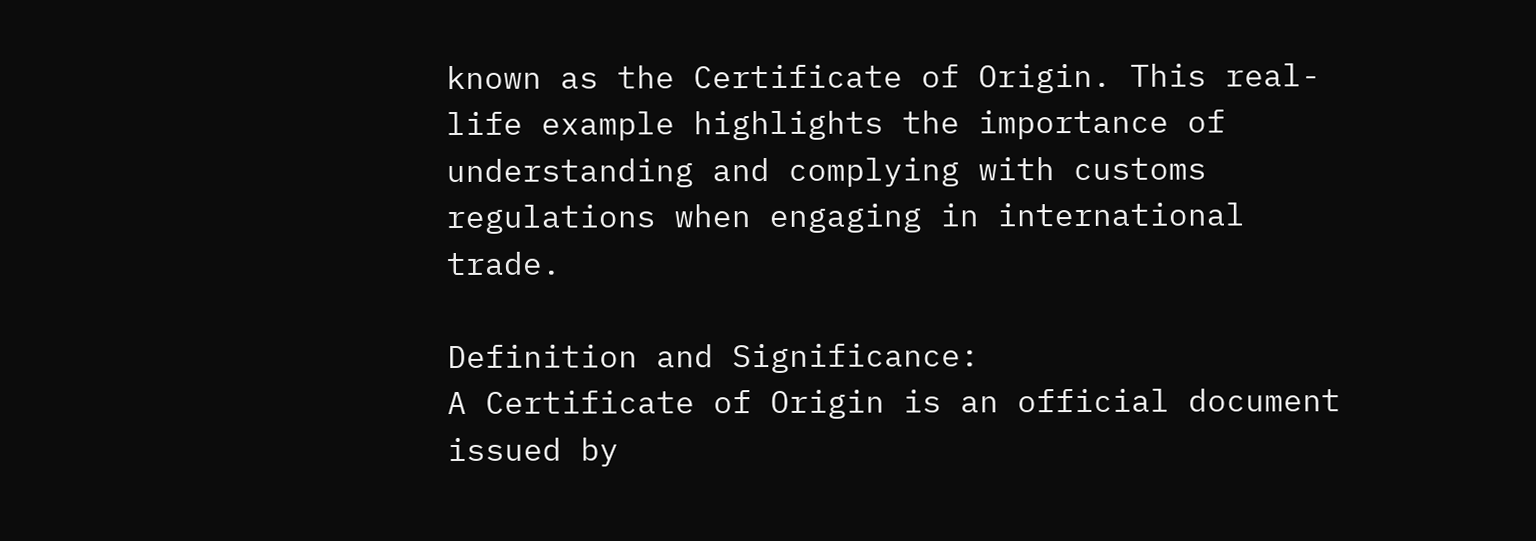known as the Certificate of Origin. This real-life example highlights the importance of understanding and complying with customs regulations when engaging in international trade.

Definition and Significance:
A Certificate of Origin is an official document issued by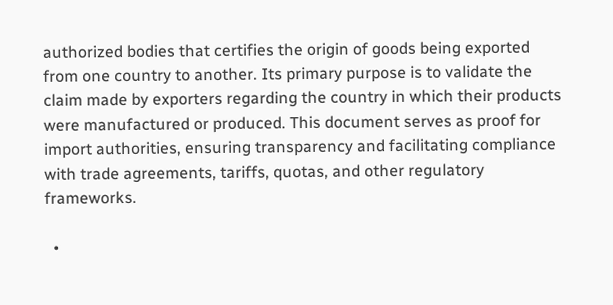authorized bodies that certifies the origin of goods being exported from one country to another. Its primary purpose is to validate the claim made by exporters regarding the country in which their products were manufactured or produced. This document serves as proof for import authorities, ensuring transparency and facilitating compliance with trade agreements, tariffs, quotas, and other regulatory frameworks.

  •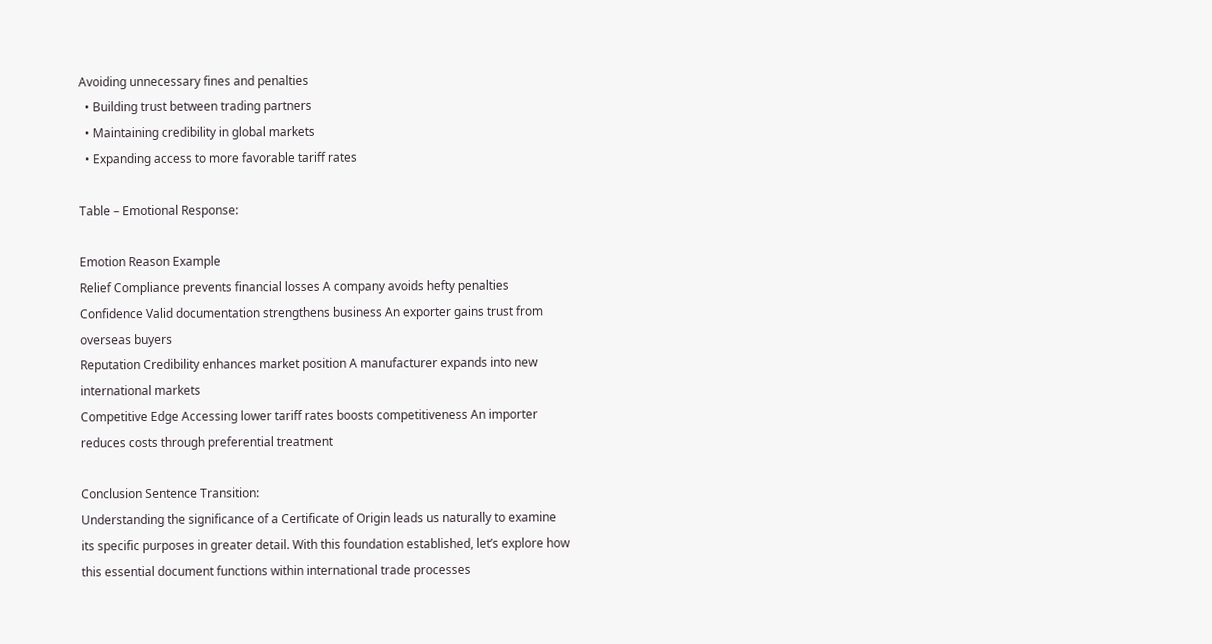Avoiding unnecessary fines and penalties
  • Building trust between trading partners
  • Maintaining credibility in global markets
  • Expanding access to more favorable tariff rates

Table – Emotional Response:

Emotion Reason Example
Relief Compliance prevents financial losses A company avoids hefty penalties
Confidence Valid documentation strengthens business An exporter gains trust from overseas buyers
Reputation Credibility enhances market position A manufacturer expands into new international markets
Competitive Edge Accessing lower tariff rates boosts competitiveness An importer reduces costs through preferential treatment

Conclusion Sentence Transition:
Understanding the significance of a Certificate of Origin leads us naturally to examine its specific purposes in greater detail. With this foundation established, let’s explore how this essential document functions within international trade processes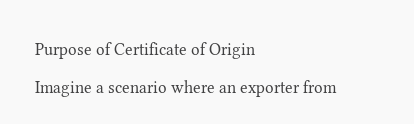Purpose of Certificate of Origin

Imagine a scenario where an exporter from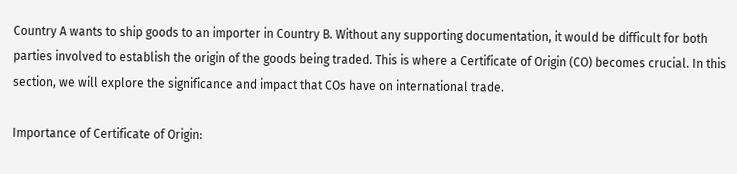Country A wants to ship goods to an importer in Country B. Without any supporting documentation, it would be difficult for both parties involved to establish the origin of the goods being traded. This is where a Certificate of Origin (CO) becomes crucial. In this section, we will explore the significance and impact that COs have on international trade.

Importance of Certificate of Origin: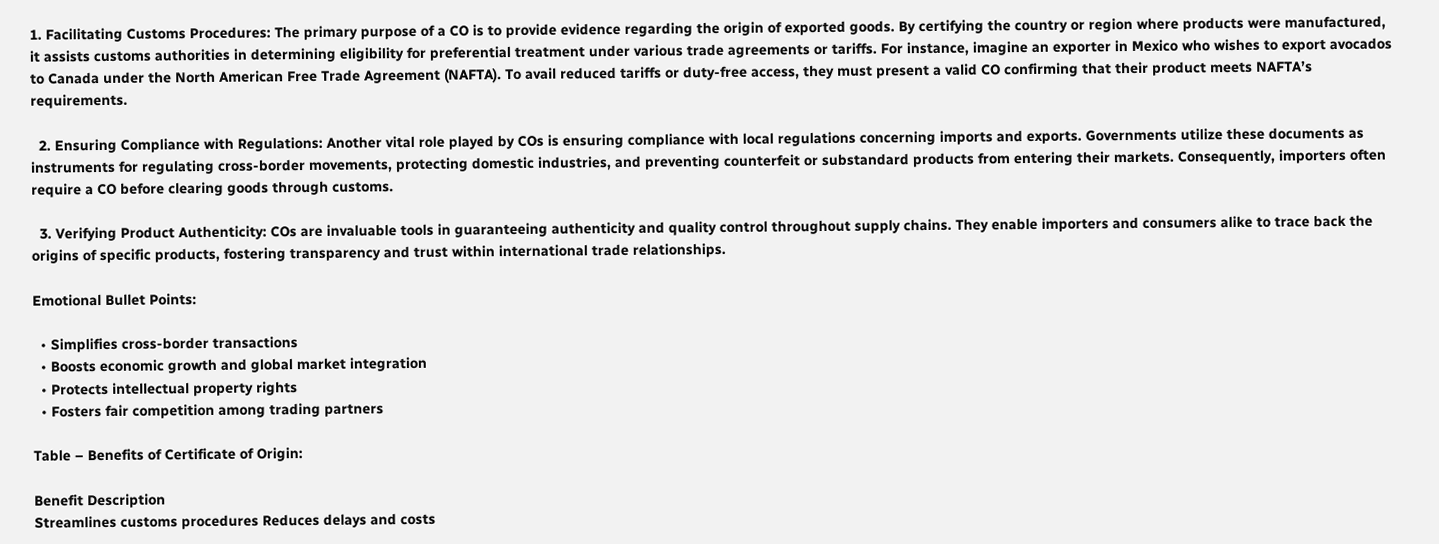1. Facilitating Customs Procedures: The primary purpose of a CO is to provide evidence regarding the origin of exported goods. By certifying the country or region where products were manufactured, it assists customs authorities in determining eligibility for preferential treatment under various trade agreements or tariffs. For instance, imagine an exporter in Mexico who wishes to export avocados to Canada under the North American Free Trade Agreement (NAFTA). To avail reduced tariffs or duty-free access, they must present a valid CO confirming that their product meets NAFTA’s requirements.

  2. Ensuring Compliance with Regulations: Another vital role played by COs is ensuring compliance with local regulations concerning imports and exports. Governments utilize these documents as instruments for regulating cross-border movements, protecting domestic industries, and preventing counterfeit or substandard products from entering their markets. Consequently, importers often require a CO before clearing goods through customs.

  3. Verifying Product Authenticity: COs are invaluable tools in guaranteeing authenticity and quality control throughout supply chains. They enable importers and consumers alike to trace back the origins of specific products, fostering transparency and trust within international trade relationships.

Emotional Bullet Points:

  • Simplifies cross-border transactions
  • Boosts economic growth and global market integration
  • Protects intellectual property rights
  • Fosters fair competition among trading partners

Table – Benefits of Certificate of Origin:

Benefit Description
Streamlines customs procedures Reduces delays and costs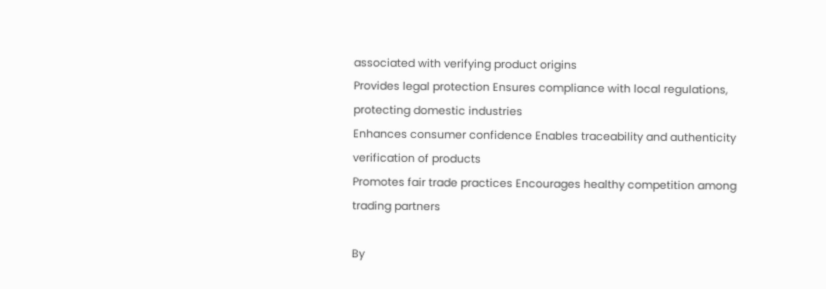associated with verifying product origins
Provides legal protection Ensures compliance with local regulations, protecting domestic industries
Enhances consumer confidence Enables traceability and authenticity verification of products
Promotes fair trade practices Encourages healthy competition among trading partners

By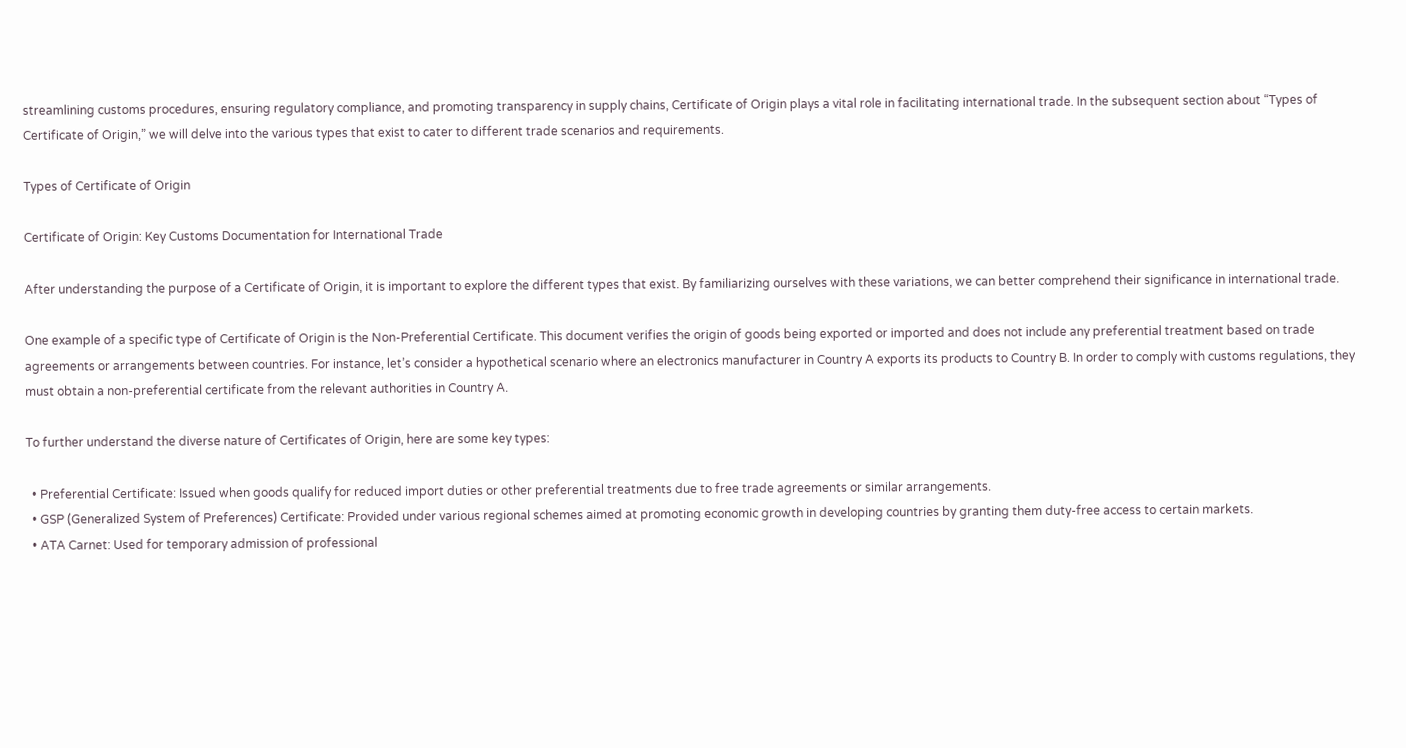streamlining customs procedures, ensuring regulatory compliance, and promoting transparency in supply chains, Certificate of Origin plays a vital role in facilitating international trade. In the subsequent section about “Types of Certificate of Origin,” we will delve into the various types that exist to cater to different trade scenarios and requirements.

Types of Certificate of Origin

Certificate of Origin: Key Customs Documentation for International Trade

After understanding the purpose of a Certificate of Origin, it is important to explore the different types that exist. By familiarizing ourselves with these variations, we can better comprehend their significance in international trade.

One example of a specific type of Certificate of Origin is the Non-Preferential Certificate. This document verifies the origin of goods being exported or imported and does not include any preferential treatment based on trade agreements or arrangements between countries. For instance, let’s consider a hypothetical scenario where an electronics manufacturer in Country A exports its products to Country B. In order to comply with customs regulations, they must obtain a non-preferential certificate from the relevant authorities in Country A.

To further understand the diverse nature of Certificates of Origin, here are some key types:

  • Preferential Certificate: Issued when goods qualify for reduced import duties or other preferential treatments due to free trade agreements or similar arrangements.
  • GSP (Generalized System of Preferences) Certificate: Provided under various regional schemes aimed at promoting economic growth in developing countries by granting them duty-free access to certain markets.
  • ATA Carnet: Used for temporary admission of professional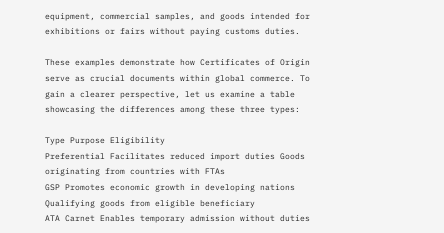equipment, commercial samples, and goods intended for exhibitions or fairs without paying customs duties.

These examples demonstrate how Certificates of Origin serve as crucial documents within global commerce. To gain a clearer perspective, let us examine a table showcasing the differences among these three types:

Type Purpose Eligibility
Preferential Facilitates reduced import duties Goods originating from countries with FTAs
GSP Promotes economic growth in developing nations Qualifying goods from eligible beneficiary
ATA Carnet Enables temporary admission without duties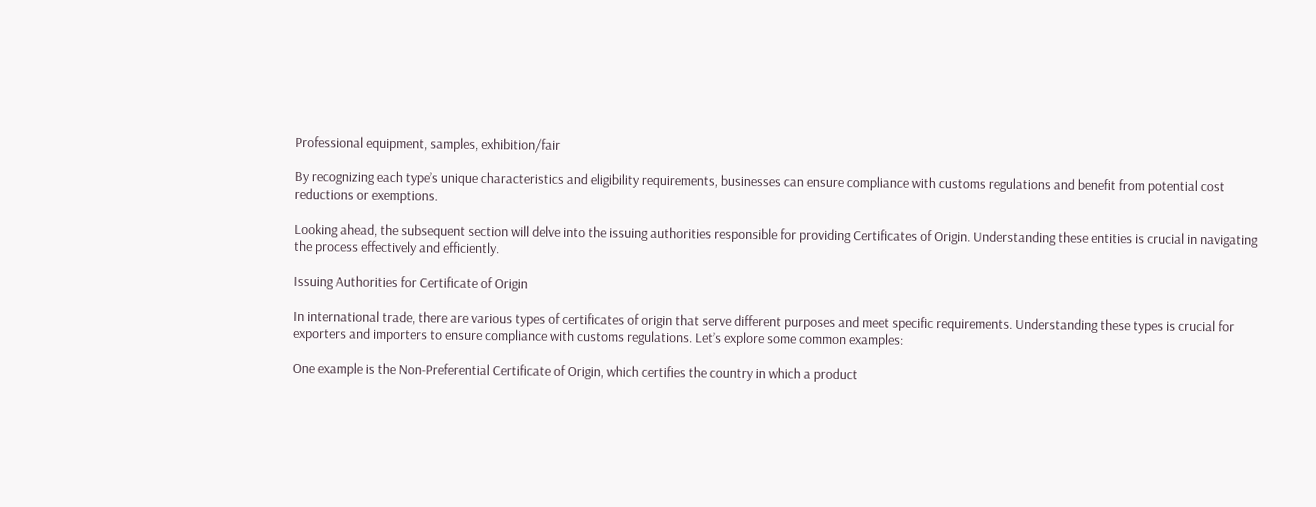Professional equipment, samples, exhibition/fair

By recognizing each type’s unique characteristics and eligibility requirements, businesses can ensure compliance with customs regulations and benefit from potential cost reductions or exemptions.

Looking ahead, the subsequent section will delve into the issuing authorities responsible for providing Certificates of Origin. Understanding these entities is crucial in navigating the process effectively and efficiently.

Issuing Authorities for Certificate of Origin

In international trade, there are various types of certificates of origin that serve different purposes and meet specific requirements. Understanding these types is crucial for exporters and importers to ensure compliance with customs regulations. Let’s explore some common examples:

One example is the Non-Preferential Certificate of Origin, which certifies the country in which a product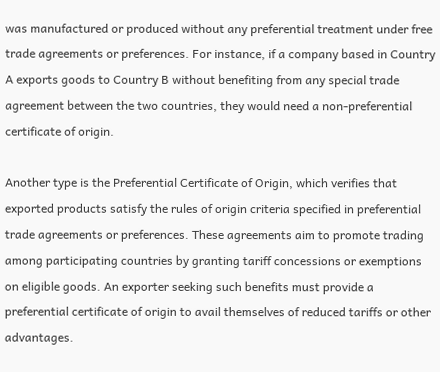was manufactured or produced without any preferential treatment under free trade agreements or preferences. For instance, if a company based in Country A exports goods to Country B without benefiting from any special trade agreement between the two countries, they would need a non-preferential certificate of origin.

Another type is the Preferential Certificate of Origin, which verifies that exported products satisfy the rules of origin criteria specified in preferential trade agreements or preferences. These agreements aim to promote trading among participating countries by granting tariff concessions or exemptions on eligible goods. An exporter seeking such benefits must provide a preferential certificate of origin to avail themselves of reduced tariffs or other advantages.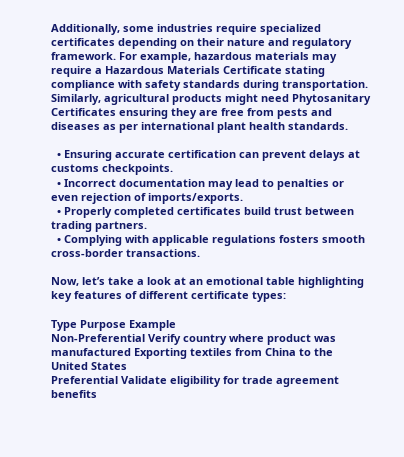Additionally, some industries require specialized certificates depending on their nature and regulatory framework. For example, hazardous materials may require a Hazardous Materials Certificate stating compliance with safety standards during transportation. Similarly, agricultural products might need Phytosanitary Certificates ensuring they are free from pests and diseases as per international plant health standards.

  • Ensuring accurate certification can prevent delays at customs checkpoints.
  • Incorrect documentation may lead to penalties or even rejection of imports/exports.
  • Properly completed certificates build trust between trading partners.
  • Complying with applicable regulations fosters smooth cross-border transactions.

Now, let’s take a look at an emotional table highlighting key features of different certificate types:

Type Purpose Example
Non-Preferential Verify country where product was manufactured Exporting textiles from China to the United States
Preferential Validate eligibility for trade agreement benefits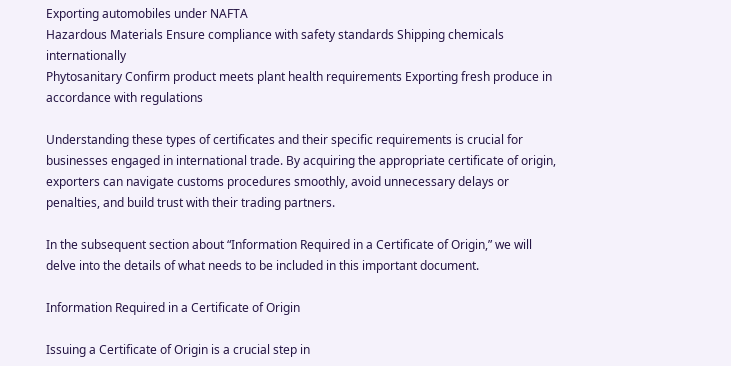Exporting automobiles under NAFTA
Hazardous Materials Ensure compliance with safety standards Shipping chemicals internationally
Phytosanitary Confirm product meets plant health requirements Exporting fresh produce in accordance with regulations

Understanding these types of certificates and their specific requirements is crucial for businesses engaged in international trade. By acquiring the appropriate certificate of origin, exporters can navigate customs procedures smoothly, avoid unnecessary delays or penalties, and build trust with their trading partners.

In the subsequent section about “Information Required in a Certificate of Origin,” we will delve into the details of what needs to be included in this important document.

Information Required in a Certificate of Origin

Issuing a Certificate of Origin is a crucial step in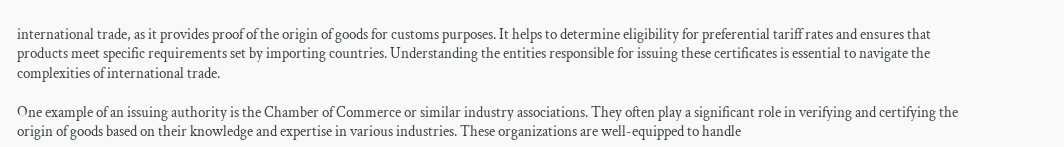international trade, as it provides proof of the origin of goods for customs purposes. It helps to determine eligibility for preferential tariff rates and ensures that products meet specific requirements set by importing countries. Understanding the entities responsible for issuing these certificates is essential to navigate the complexities of international trade.

One example of an issuing authority is the Chamber of Commerce or similar industry associations. They often play a significant role in verifying and certifying the origin of goods based on their knowledge and expertise in various industries. These organizations are well-equipped to handle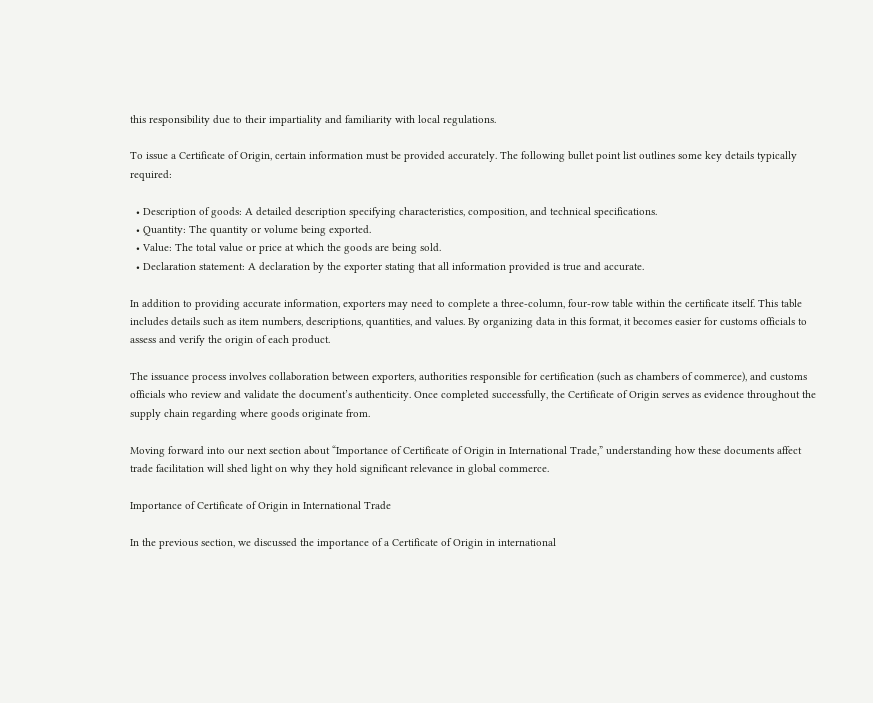this responsibility due to their impartiality and familiarity with local regulations.

To issue a Certificate of Origin, certain information must be provided accurately. The following bullet point list outlines some key details typically required:

  • Description of goods: A detailed description specifying characteristics, composition, and technical specifications.
  • Quantity: The quantity or volume being exported.
  • Value: The total value or price at which the goods are being sold.
  • Declaration statement: A declaration by the exporter stating that all information provided is true and accurate.

In addition to providing accurate information, exporters may need to complete a three-column, four-row table within the certificate itself. This table includes details such as item numbers, descriptions, quantities, and values. By organizing data in this format, it becomes easier for customs officials to assess and verify the origin of each product.

The issuance process involves collaboration between exporters, authorities responsible for certification (such as chambers of commerce), and customs officials who review and validate the document’s authenticity. Once completed successfully, the Certificate of Origin serves as evidence throughout the supply chain regarding where goods originate from.

Moving forward into our next section about “Importance of Certificate of Origin in International Trade,” understanding how these documents affect trade facilitation will shed light on why they hold significant relevance in global commerce.

Importance of Certificate of Origin in International Trade

In the previous section, we discussed the importance of a Certificate of Origin in international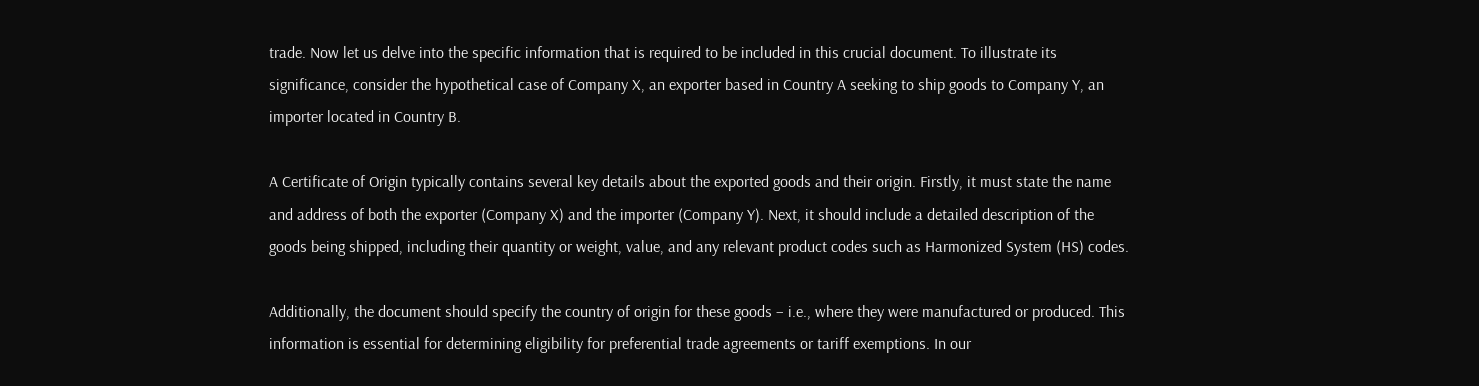trade. Now let us delve into the specific information that is required to be included in this crucial document. To illustrate its significance, consider the hypothetical case of Company X, an exporter based in Country A seeking to ship goods to Company Y, an importer located in Country B.

A Certificate of Origin typically contains several key details about the exported goods and their origin. Firstly, it must state the name and address of both the exporter (Company X) and the importer (Company Y). Next, it should include a detailed description of the goods being shipped, including their quantity or weight, value, and any relevant product codes such as Harmonized System (HS) codes.

Additionally, the document should specify the country of origin for these goods – i.e., where they were manufactured or produced. This information is essential for determining eligibility for preferential trade agreements or tariff exemptions. In our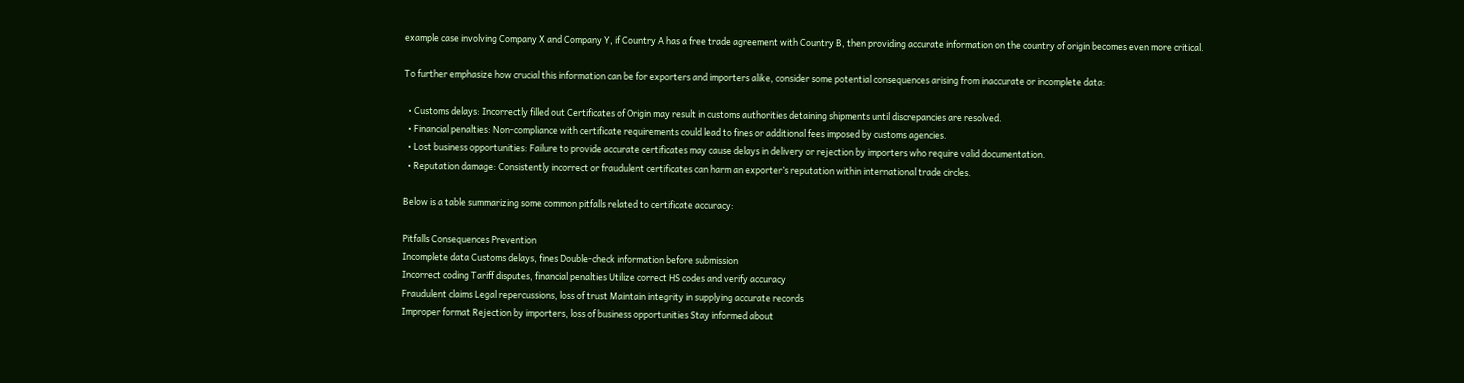example case involving Company X and Company Y, if Country A has a free trade agreement with Country B, then providing accurate information on the country of origin becomes even more critical.

To further emphasize how crucial this information can be for exporters and importers alike, consider some potential consequences arising from inaccurate or incomplete data:

  • Customs delays: Incorrectly filled out Certificates of Origin may result in customs authorities detaining shipments until discrepancies are resolved.
  • Financial penalties: Non-compliance with certificate requirements could lead to fines or additional fees imposed by customs agencies.
  • Lost business opportunities: Failure to provide accurate certificates may cause delays in delivery or rejection by importers who require valid documentation.
  • Reputation damage: Consistently incorrect or fraudulent certificates can harm an exporter’s reputation within international trade circles.

Below is a table summarizing some common pitfalls related to certificate accuracy:

Pitfalls Consequences Prevention
Incomplete data Customs delays, fines Double-check information before submission
Incorrect coding Tariff disputes, financial penalties Utilize correct HS codes and verify accuracy
Fraudulent claims Legal repercussions, loss of trust Maintain integrity in supplying accurate records
Improper format Rejection by importers, loss of business opportunities Stay informed about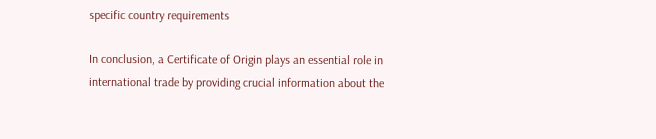specific country requirements

In conclusion, a Certificate of Origin plays an essential role in international trade by providing crucial information about the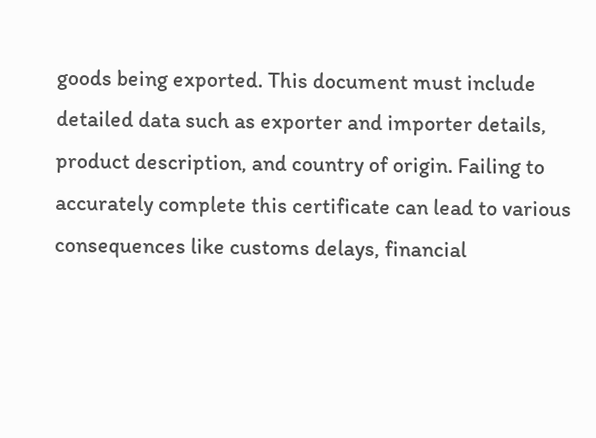goods being exported. This document must include detailed data such as exporter and importer details, product description, and country of origin. Failing to accurately complete this certificate can lead to various consequences like customs delays, financial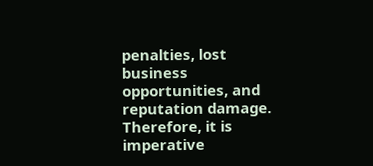penalties, lost business opportunities, and reputation damage. Therefore, it is imperative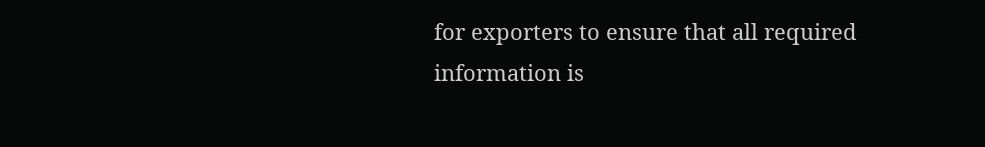for exporters to ensure that all required information is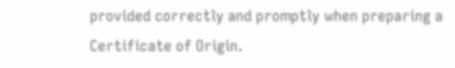provided correctly and promptly when preparing a Certificate of Origin.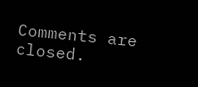Comments are closed.